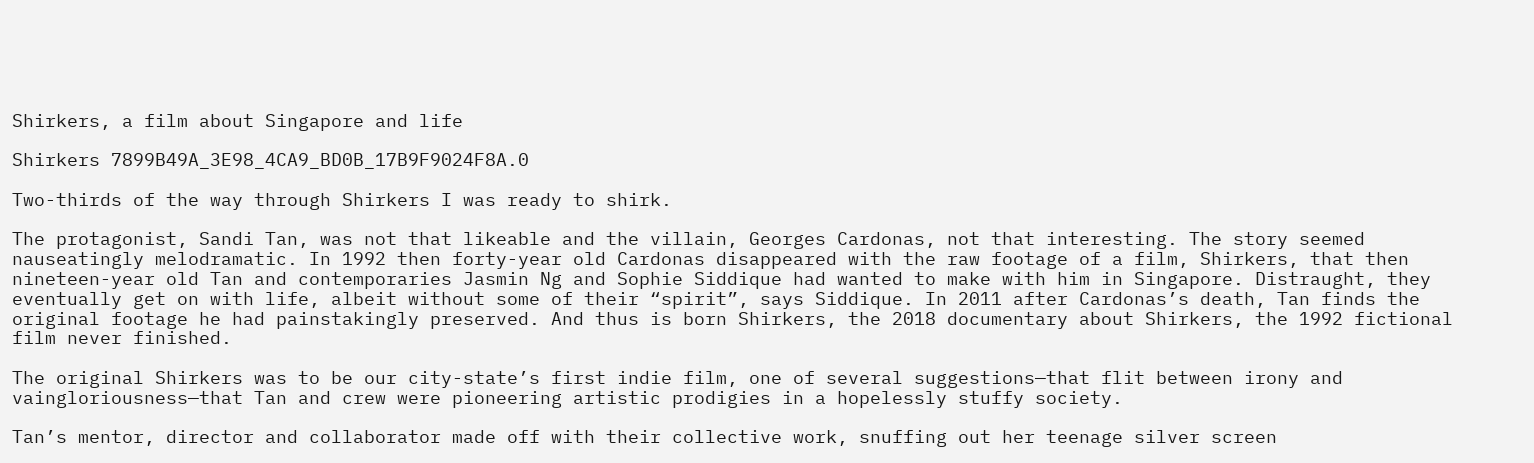Shirkers, a film about Singapore and life

Shirkers 7899B49A_3E98_4CA9_BD0B_17B9F9024F8A.0

Two-thirds of the way through Shirkers I was ready to shirk.

The protagonist, Sandi Tan, was not that likeable and the villain, Georges Cardonas, not that interesting. The story seemed nauseatingly melodramatic. In 1992 then forty-year old Cardonas disappeared with the raw footage of a film, Shirkers, that then nineteen-year old Tan and contemporaries Jasmin Ng and Sophie Siddique had wanted to make with him in Singapore. Distraught, they eventually get on with life, albeit without some of their “spirit”, says Siddique. In 2011 after Cardonas’s death, Tan finds the original footage he had painstakingly preserved. And thus is born Shirkers, the 2018 documentary about Shirkers, the 1992 fictional film never finished.

The original Shirkers was to be our city-state’s first indie film, one of several suggestions—that flit between irony and vaingloriousness—that Tan and crew were pioneering artistic prodigies in a hopelessly stuffy society.

Tan’s mentor, director and collaborator made off with their collective work, snuffing out her teenage silver screen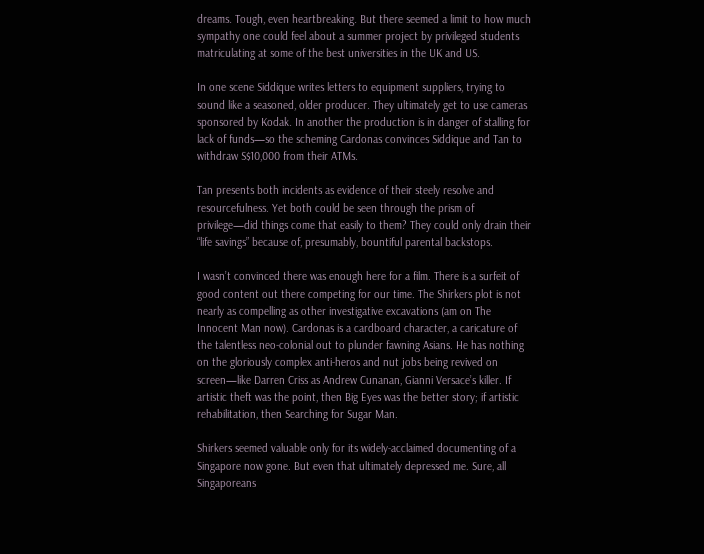dreams. Tough, even heartbreaking. But there seemed a limit to how much sympathy one could feel about a summer project by privileged students matriculating at some of the best universities in the UK and US.

In one scene Siddique writes letters to equipment suppliers, trying to sound like a seasoned, older producer. They ultimately get to use cameras sponsored by Kodak. In another the production is in danger of stalling for lack of funds—so the scheming Cardonas convinces Siddique and Tan to withdraw S$10,000 from their ATMs.

Tan presents both incidents as evidence of their steely resolve and resourcefulness. Yet both could be seen through the prism of privilege—did things come that easily to them? They could only drain their “life savings” because of, presumably, bountiful parental backstops.

I wasn’t convinced there was enough here for a film. There is a surfeit of good content out there competing for our time. The Shirkers plot is not nearly as compelling as other investigative excavations (am on The Innocent Man now). Cardonas is a cardboard character, a caricature of the talentless neo-colonial out to plunder fawning Asians. He has nothing on the gloriously complex anti-heros and nut jobs being revived on screen—like Darren Criss as Andrew Cunanan, Gianni Versace’s killer. If artistic theft was the point, then Big Eyes was the better story; if artistic rehabilitation, then Searching for Sugar Man.

Shirkers seemed valuable only for its widely-acclaimed documenting of a Singapore now gone. But even that ultimately depressed me. Sure, all Singaporeans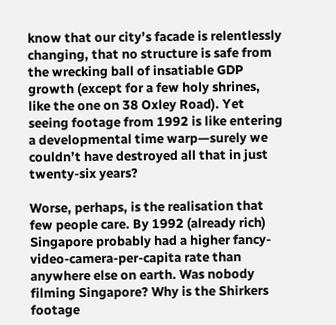know that our city’s facade is relentlessly changing, that no structure is safe from the wrecking ball of insatiable GDP growth (except for a few holy shrines, like the one on 38 Oxley Road). Yet seeing footage from 1992 is like entering a developmental time warp—surely we couldn’t have destroyed all that in just twenty-six years?

Worse, perhaps, is the realisation that few people care. By 1992 (already rich) Singapore probably had a higher fancy-video-camera-per-capita rate than anywhere else on earth. Was nobody filming Singapore? Why is the Shirkers footage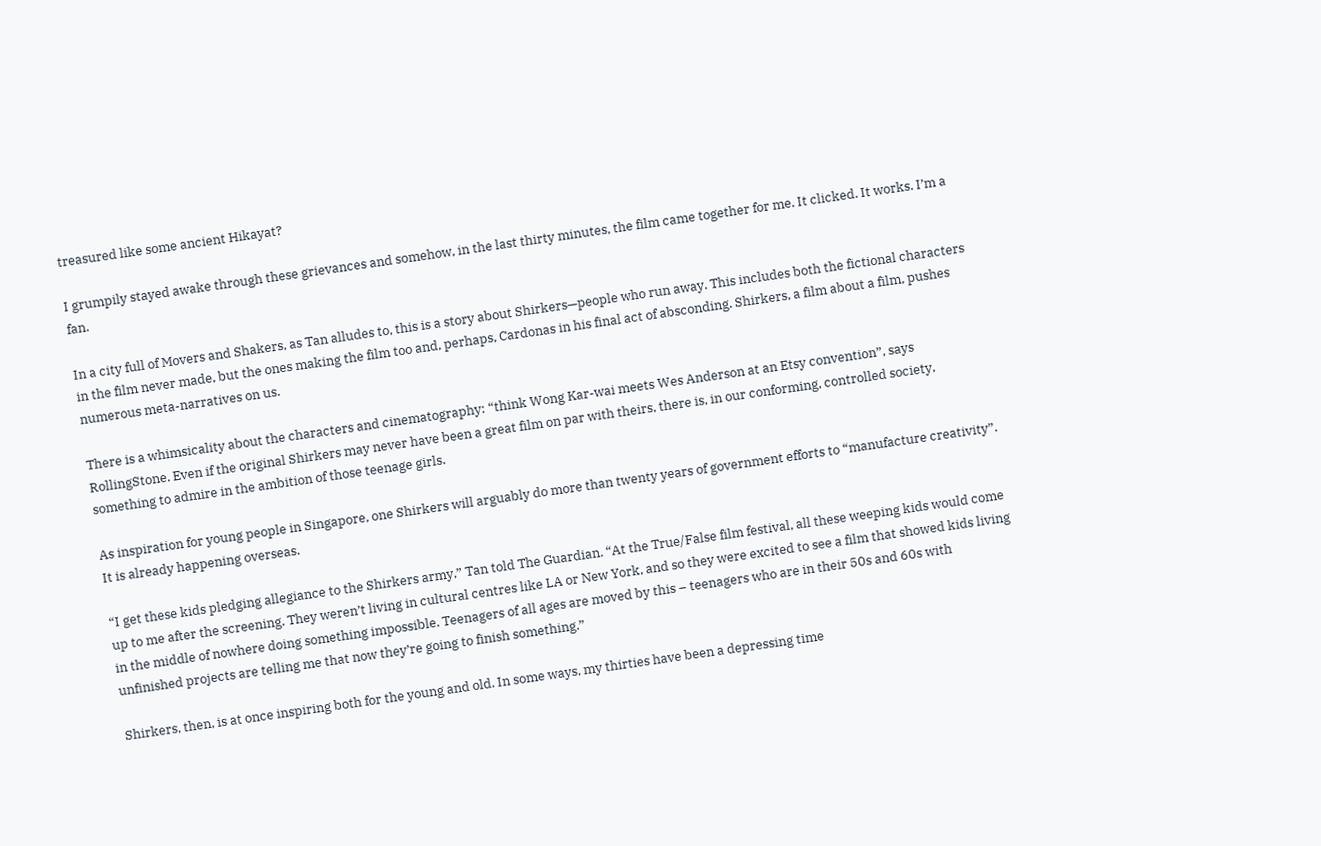treasured like some ancient Hikayat?

I grumpily stayed awake through these grievances and somehow, in the last thirty minutes, the film came together for me. It clicked. It works. I’m a fan.

In a city full of Movers and Shakers, as Tan alludes to, this is a story about Shirkers—people who run away. This includes both the fictional characters in the film never made, but the ones making the film too and, perhaps, Cardonas in his final act of absconding. Shirkers, a film about a film, pushes numerous meta-narratives on us.

There is a whimsicality about the characters and cinematography: “think Wong Kar-wai meets Wes Anderson at an Etsy convention”, says RollingStone. Even if the original Shirkers may never have been a great film on par with theirs, there is, in our conforming, controlled society, something to admire in the ambition of those teenage girls.

As inspiration for young people in Singapore, one Shirkers will arguably do more than twenty years of government efforts to “manufacture creativity”. It is already happening overseas.

“I get these kids pledging allegiance to the Shirkers army,” Tan told The Guardian. “At the True/False film festival, all these weeping kids would come up to me after the screening. They weren’t living in cultural centres like LA or New York, and so they were excited to see a film that showed kids living in the middle of nowhere doing something impossible. Teenagers of all ages are moved by this – teenagers who are in their 50s and 60s with unfinished projects are telling me that now they’re going to finish something.”

Shirkers, then, is at once inspiring both for the young and old. In some ways, my thirties have been a depressing time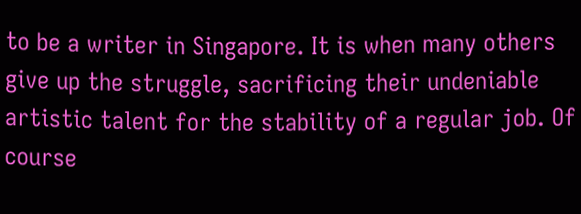to be a writer in Singapore. It is when many others give up the struggle, sacrificing their undeniable artistic talent for the stability of a regular job. Of course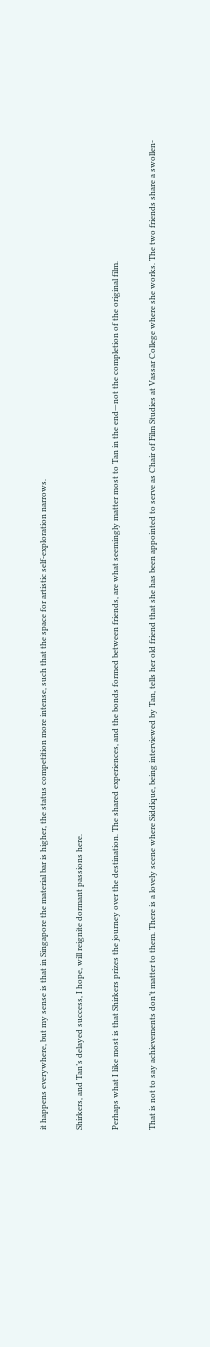it happens everywhere, but my sense is that in Singapore the material bar is higher, the status competition more intense, such that the space for artistic self-exploration narrows.

Shirkers, and Tan’s delayed success, I hope, will reignite dormant passions here.

Perhaps what I like most is that Shirkers prizes the journey over the destination. The shared experiences, and the bonds formed between friends, are what seemingly matter most to Tan in the end—not the completion of the original film.

That is not to say achievements don’t matter to them. There is a lovely scene where Siddique, being interviewed by Tan, tells her old friend that she has been appointed to serve as Chair of Film Studies at Vassar College where she works. The two friends share a swollen-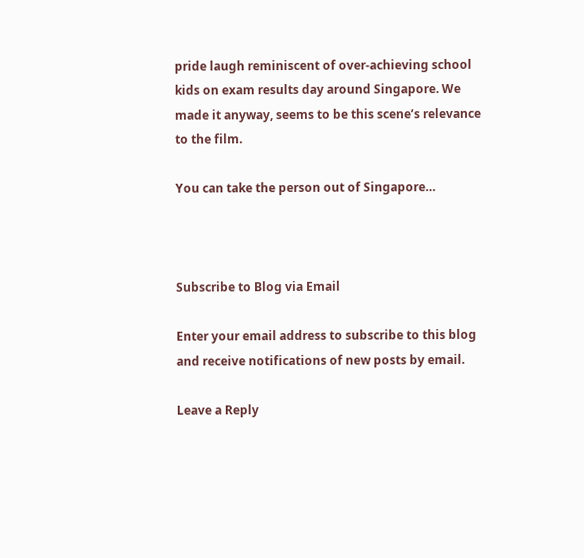pride laugh reminiscent of over-achieving school kids on exam results day around Singapore. We made it anyway, seems to be this scene’s relevance to the film.

You can take the person out of Singapore…



Subscribe to Blog via Email

Enter your email address to subscribe to this blog and receive notifications of new posts by email.

Leave a Reply